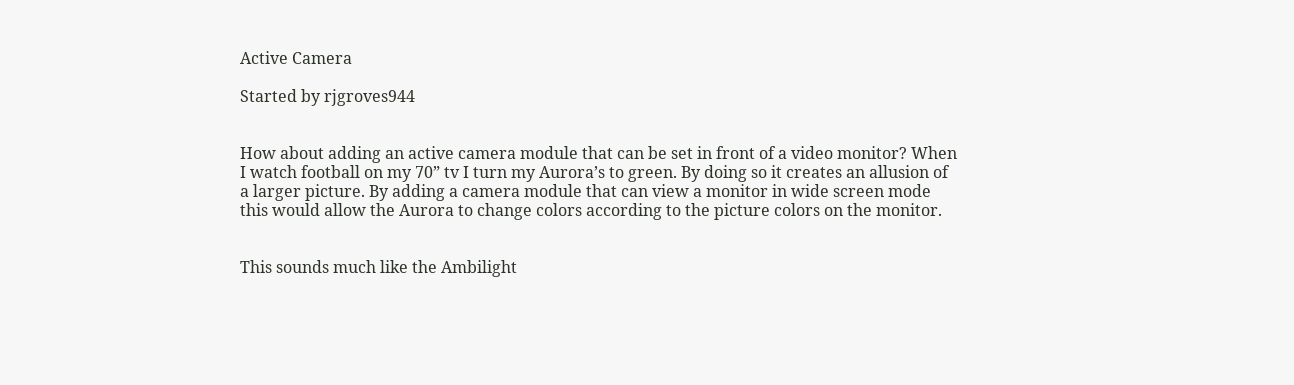Active Camera

Started by rjgroves944


How about adding an active camera module that can be set in front of a video monitor? When I watch football on my 70” tv I turn my Aurora’s to green. By doing so it creates an allusion of a larger picture. By adding a camera module that can view a monitor in wide screen mode this would allow the Aurora to change colors according to the picture colors on the monitor.


This sounds much like the Ambilight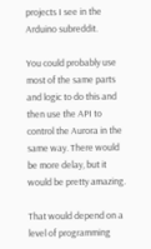projects I see in the Arduino subreddit.

You could probably use most of the same parts and logic to do this and then use the API to control the Aurora in the same way. There would be more delay, but it would be pretty amazing.

That would depend on a level of programming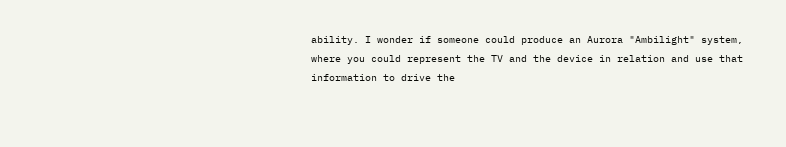ability. I wonder if someone could produce an Aurora "Ambilight" system, where you could represent the TV and the device in relation and use that information to drive the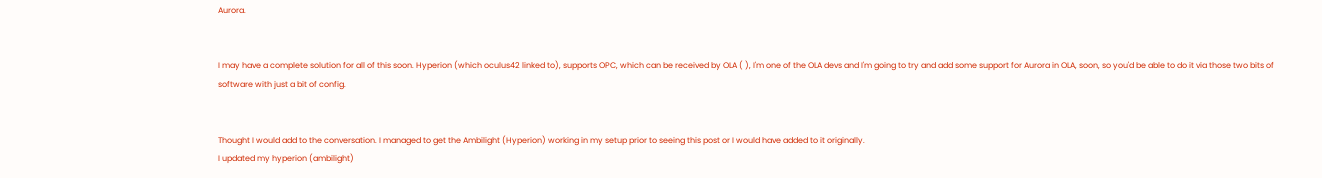Aurora.


I may have a complete solution for all of this soon. Hyperion (which oculus42 linked to), supports OPC, which can be received by OLA ( ), I'm one of the OLA devs and I'm going to try and add some support for Aurora in OLA, soon, so you'd be able to do it via those two bits of software with just a bit of config.


Thought I would add to the conversation. I managed to get the Ambilight (Hyperion) working in my setup prior to seeing this post or I would have added to it originally.
I updated my hyperion (ambilight)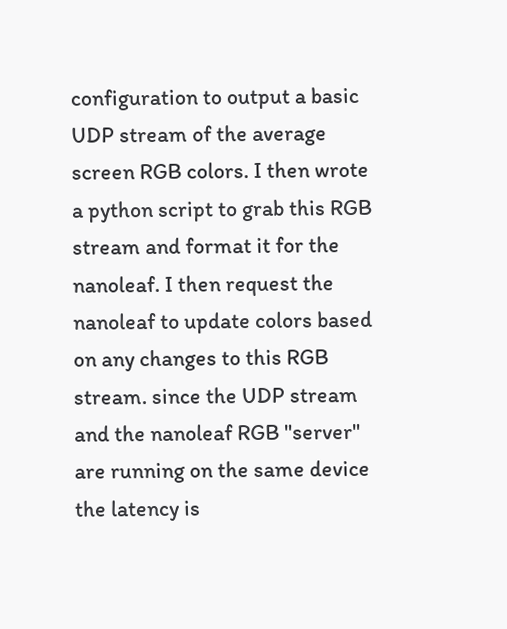configuration to output a basic UDP stream of the average screen RGB colors. I then wrote a python script to grab this RGB stream and format it for the nanoleaf. I then request the nanoleaf to update colors based on any changes to this RGB stream. since the UDP stream and the nanoleaf RGB "server" are running on the same device the latency is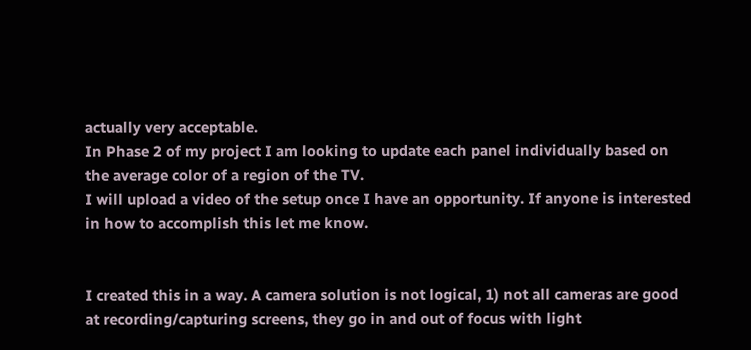actually very acceptable.
In Phase 2 of my project I am looking to update each panel individually based on the average color of a region of the TV.
I will upload a video of the setup once I have an opportunity. If anyone is interested in how to accomplish this let me know.


I created this in a way. A camera solution is not logical, 1) not all cameras are good at recording/capturing screens, they go in and out of focus with light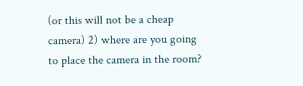(or this will not be a cheap camera) 2) where are you going to place the camera in the room?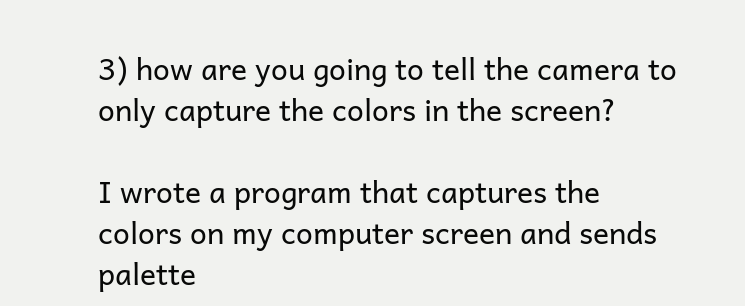3) how are you going to tell the camera to only capture the colors in the screen?

I wrote a program that captures the colors on my computer screen and sends palette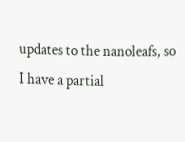updates to the nanoleafs, so I have a partial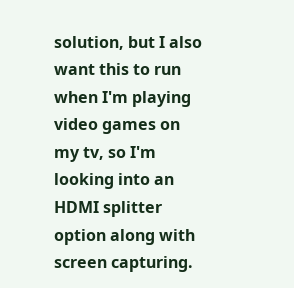solution, but I also want this to run when I'm playing video games on my tv, so I'm looking into an HDMI splitter option along with screen capturing.